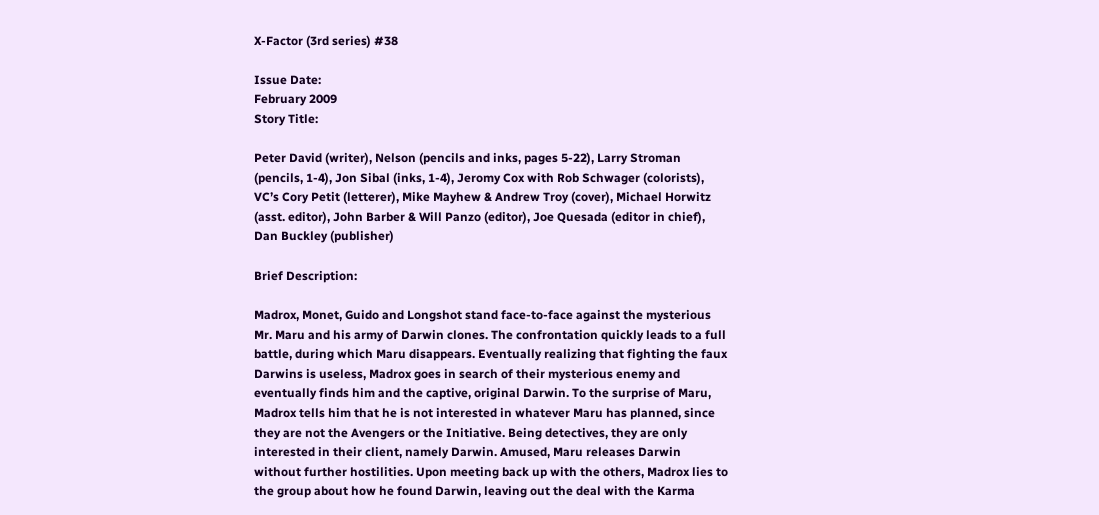X-Factor (3rd series) #38

Issue Date:
February 2009
Story Title:

Peter David (writer), Nelson (pencils and inks, pages 5-22), Larry Stroman (pencils, 1-4), Jon Sibal (inks, 1-4), Jeromy Cox with Rob Schwager (colorists), VC’s Cory Petit (letterer), Mike Mayhew & Andrew Troy (cover), Michael Horwitz (asst. editor), John Barber & Will Panzo (editor), Joe Quesada (editor in chief), Dan Buckley (publisher)

Brief Description:

Madrox, Monet, Guido and Longshot stand face-to-face against the mysterious Mr. Maru and his army of Darwin clones. The confrontation quickly leads to a full battle, during which Maru disappears. Eventually realizing that fighting the faux Darwins is useless, Madrox goes in search of their mysterious enemy and eventually finds him and the captive, original Darwin. To the surprise of Maru, Madrox tells him that he is not interested in whatever Maru has planned, since they are not the Avengers or the Initiative. Being detectives, they are only interested in their client, namely Darwin. Amused, Maru releases Darwin without further hostilities. Upon meeting back up with the others, Madrox lies to the group about how he found Darwin, leaving out the deal with the Karma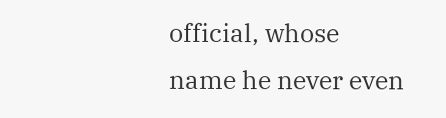official, whose name he never even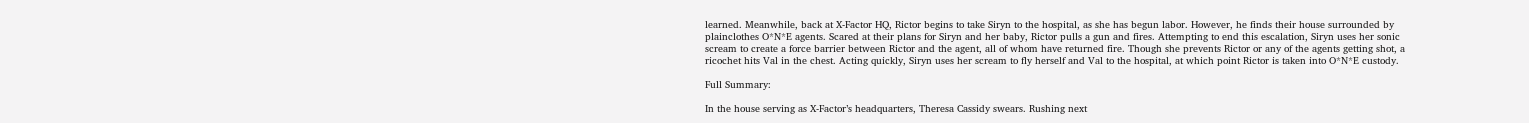learned. Meanwhile, back at X-Factor HQ, Rictor begins to take Siryn to the hospital, as she has begun labor. However, he finds their house surrounded by plainclothes O*N*E agents. Scared at their plans for Siryn and her baby, Rictor pulls a gun and fires. Attempting to end this escalation, Siryn uses her sonic scream to create a force barrier between Rictor and the agent, all of whom have returned fire. Though she prevents Rictor or any of the agents getting shot, a ricochet hits Val in the chest. Acting quickly, Siryn uses her scream to fly herself and Val to the hospital, at which point Rictor is taken into O*N*E custody.

Full Summary:

In the house serving as X-Factor’s headquarters, Theresa Cassidy swears. Rushing next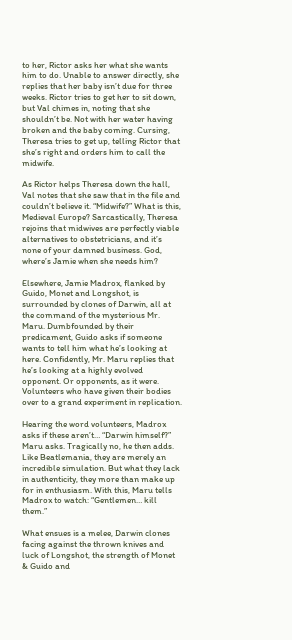to her, Rictor asks her what she wants him to do. Unable to answer directly, she replies that her baby isn’t due for three weeks. Rictor tries to get her to sit down, but Val chimes in, noting that she shouldn’t be. Not with her water having broken and the baby coming. Cursing, Theresa tries to get up, telling Rictor that she’s right and orders him to call the midwife.

As Rictor helps Theresa down the hall, Val notes that she saw that in the file and couldn’t believe it. “Midwife?” What is this, Medieval Europe? Sarcastically, Theresa rejoins that midwives are perfectly viable alternatives to obstetricians, and it’s none of your damned business. God, where’s Jamie when she needs him?

Elsewhere, Jamie Madrox, flanked by Guido, Monet and Longshot, is surrounded by clones of Darwin, all at the command of the mysterious Mr. Maru. Dumbfounded by their predicament, Guido asks if someone wants to tell him what he’s looking at here. Confidently, Mr. Maru replies that he’s looking at a highly evolved opponent. Or opponents, as it were. Volunteers who have given their bodies over to a grand experiment in replication.

Hearing the word volunteers, Madrox asks if these aren’t… “Darwin himself?” Maru asks. Tragically no, he then adds. Like Beatlemania, they are merely an incredible simulation. But what they lack in authenticity, they more than make up for in enthusiasm. With this, Maru tells Madrox to watch: “Gentlemen… kill them.”

What ensues is a melee, Darwin clones facing against the thrown knives and luck of Longshot, the strength of Monet & Guido and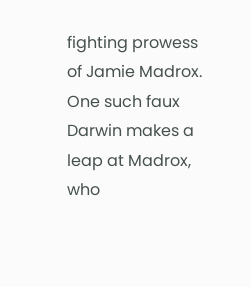fighting prowess of Jamie Madrox. One such faux Darwin makes a leap at Madrox, who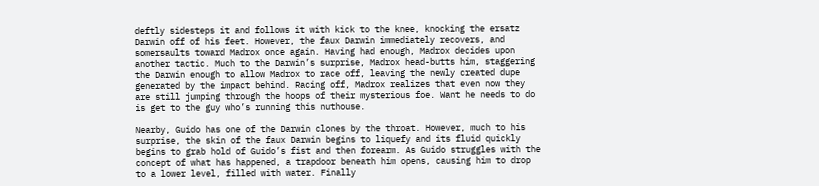deftly sidesteps it and follows it with kick to the knee, knocking the ersatz Darwin off of his feet. However, the faux Darwin immediately recovers, and somersaults toward Madrox once again. Having had enough, Madrox decides upon another tactic. Much to the Darwin’s surprise, Madrox head-butts him, staggering the Darwin enough to allow Madrox to race off, leaving the newly created dupe generated by the impact behind. Racing off, Madrox realizes that even now they are still jumping through the hoops of their mysterious foe. Want he needs to do is get to the guy who’s running this nuthouse.

Nearby, Guido has one of the Darwin clones by the throat. However, much to his surprise, the skin of the faux Darwin begins to liquefy and its fluid quickly begins to grab hold of Guido’s fist and then forearm. As Guido struggles with the concept of what has happened, a trapdoor beneath him opens, causing him to drop to a lower level, filled with water. Finally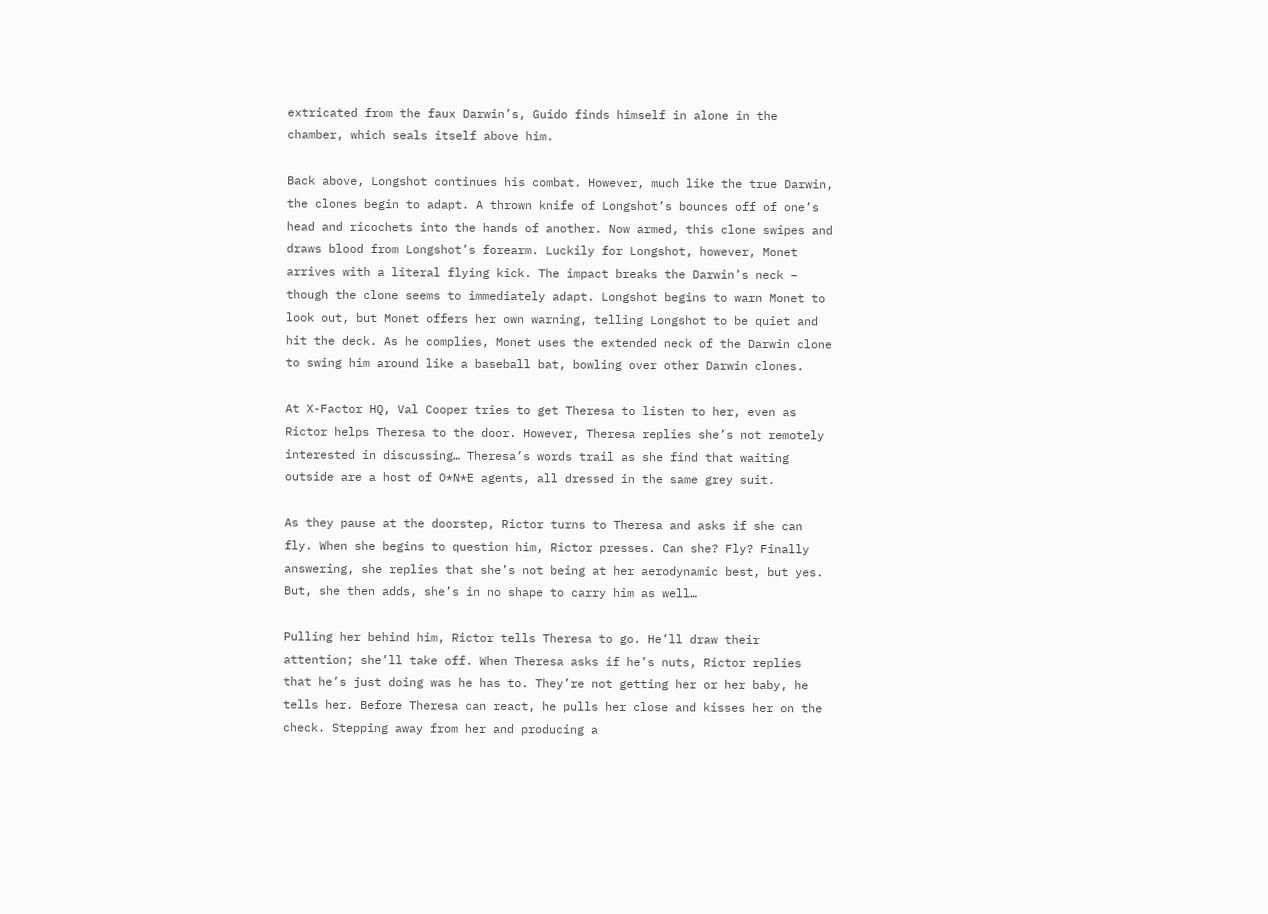extricated from the faux Darwin’s, Guido finds himself in alone in the chamber, which seals itself above him.

Back above, Longshot continues his combat. However, much like the true Darwin, the clones begin to adapt. A thrown knife of Longshot’s bounces off of one’s head and ricochets into the hands of another. Now armed, this clone swipes and draws blood from Longshot’s forearm. Luckily for Longshot, however, Monet arrives with a literal flying kick. The impact breaks the Darwin’s neck – though the clone seems to immediately adapt. Longshot begins to warn Monet to look out, but Monet offers her own warning, telling Longshot to be quiet and hit the deck. As he complies, Monet uses the extended neck of the Darwin clone to swing him around like a baseball bat, bowling over other Darwin clones.

At X-Factor HQ, Val Cooper tries to get Theresa to listen to her, even as Rictor helps Theresa to the door. However, Theresa replies she’s not remotely interested in discussing… Theresa’s words trail as she find that waiting outside are a host of O*N*E agents, all dressed in the same grey suit.

As they pause at the doorstep, Rictor turns to Theresa and asks if she can fly. When she begins to question him, Rictor presses. Can she? Fly? Finally answering, she replies that she’s not being at her aerodynamic best, but yes. But, she then adds, she’s in no shape to carry him as well…

Pulling her behind him, Rictor tells Theresa to go. He’ll draw their attention; she’ll take off. When Theresa asks if he’s nuts, Rictor replies that he’s just doing was he has to. They’re not getting her or her baby, he tells her. Before Theresa can react, he pulls her close and kisses her on the check. Stepping away from her and producing a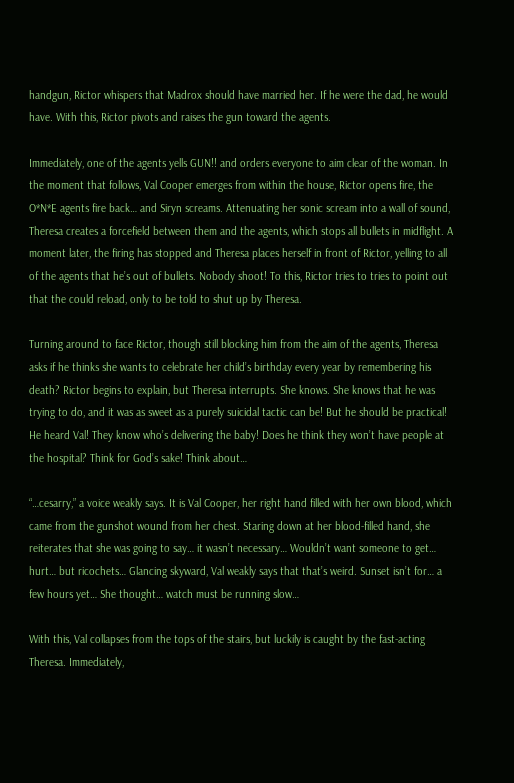handgun, Rictor whispers that Madrox should have married her. If he were the dad, he would have. With this, Rictor pivots and raises the gun toward the agents.

Immediately, one of the agents yells GUN!! and orders everyone to aim clear of the woman. In the moment that follows, Val Cooper emerges from within the house, Rictor opens fire, the O*N*E agents fire back… and Siryn screams. Attenuating her sonic scream into a wall of sound, Theresa creates a forcefield between them and the agents, which stops all bullets in midflight. A moment later, the firing has stopped and Theresa places herself in front of Rictor, yelling to all of the agents that he’s out of bullets. Nobody shoot! To this, Rictor tries to tries to point out that the could reload, only to be told to shut up by Theresa.

Turning around to face Rictor, though still blocking him from the aim of the agents, Theresa asks if he thinks she wants to celebrate her child’s birthday every year by remembering his death? Rictor begins to explain, but Theresa interrupts. She knows. She knows that he was trying to do, and it was as sweet as a purely suicidal tactic can be! But he should be practical! He heard Val! They know who’s delivering the baby! Does he think they won’t have people at the hospital? Think for God’s sake! Think about…

“…cesarry,” a voice weakly says. It is Val Cooper, her right hand filled with her own blood, which came from the gunshot wound from her chest. Staring down at her blood-filled hand, she reiterates that she was going to say… it wasn’t necessary… Wouldn’t want someone to get… hurt… but ricochets… Glancing skyward, Val weakly says that that’s weird. Sunset isn’t for… a few hours yet… She thought… watch must be running slow…

With this, Val collapses from the tops of the stairs, but luckily is caught by the fast-acting Theresa. Immediately,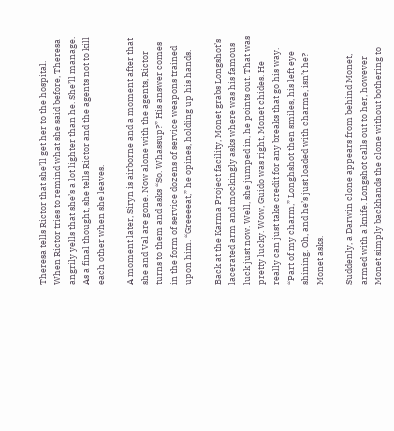Theresa tells Rictor that she’ll get her to the hospital. When Rictor tries to remind what she said before, Theresa angrily yells that she’s a lot lighter than he. She’ll manage. As a final thought, she tells Rictor and the agents not to kill each other when she leaves.

A moment later, Siryn is airborne and a moment after that she and Val are gone. Now alone with the agents, Rictor turns to them and asks “So. Whassup?” His answer comes in the form of service dozens of service weapons trained upon him. “Greeeeat,” he opines, holding up his hands.

Back at the Karma Project facility, Monet grabs Longshot’s lacerated arm and mockingly asks where was his famous luck just now. Well, she jumped in, he points out. That was pretty lucky. Wow, Guido was right, Monet chides. He really can just take credit for any breaks that go his way. “Part of my charm,” Longhshot then smiles, his left eye shining. Oh, and he’s just loaded with charme, isn’t he? Monet asks.

Suddenly, a Darwin clone appears from behind Monet, armed with a knife. Longshot calls out to her, however Monet simply backhands the clone without bothering to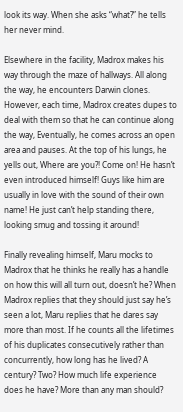look its way. When she asks “what?” he tells her never mind.

Elsewhere in the facility, Madrox makes his way through the maze of hallways. All along the way, he encounters Darwin clones. However, each time, Madrox creates dupes to deal with them so that he can continue along the way, Eventually, he comes across an open area and pauses. At the top of his lungs, he yells out, Where are you?! Come on! He hasn’t even introduced himself! Guys like him are usually in love with the sound of their own name! He just can’t help standing there, looking smug and tossing it around!

Finally revealing himself, Maru mocks to Madrox that he thinks he really has a handle on how this will all turn out, doesn’t he? When Madrox replies that they should just say he’s seen a lot, Maru replies that he dares say more than most. If he counts all the lifetimes of his duplicates consecutively rather than concurrently, how long has he lived? A century? Two? How much life experience does he have? More than any man should?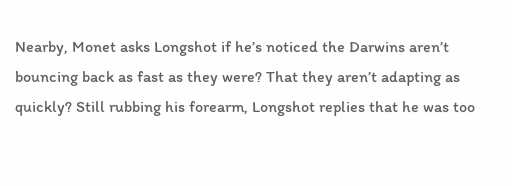Nearby, Monet asks Longshot if he’s noticed the Darwins aren’t bouncing back as fast as they were? That they aren’t adapting as quickly? Still rubbing his forearm, Longshot replies that he was too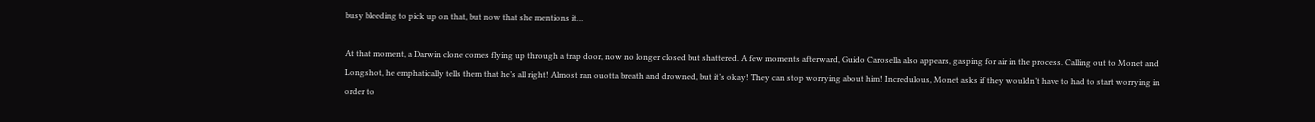busy bleeding to pick up on that, but now that she mentions it…

At that moment, a Darwin clone comes flying up through a trap door, now no longer closed but shattered. A few moments afterward, Guido Carosella also appears, gasping for air in the process. Calling out to Monet and Longshot, he emphatically tells them that he’s all right! Almost ran ouotta breath and drowned, but it’s okay! They can stop worrying about him! Incredulous, Monet asks if they wouldn’t have to had to start worrying in order to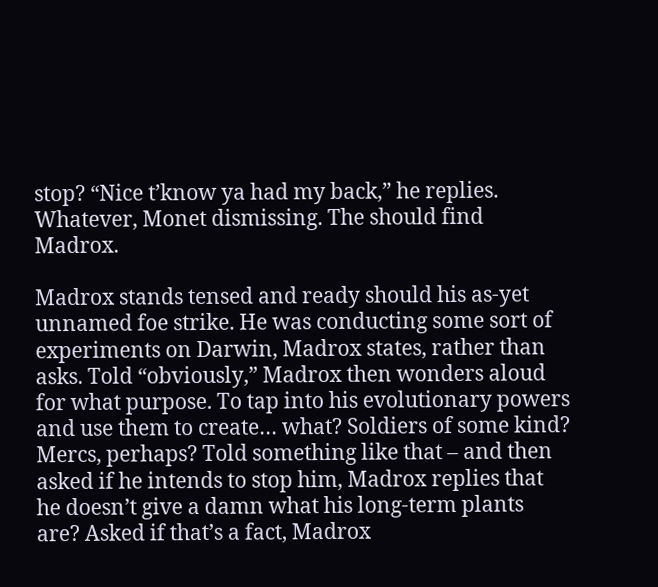stop? “Nice t’know ya had my back,” he replies. Whatever, Monet dismissing. The should find Madrox.

Madrox stands tensed and ready should his as-yet unnamed foe strike. He was conducting some sort of experiments on Darwin, Madrox states, rather than asks. Told “obviously,” Madrox then wonders aloud for what purpose. To tap into his evolutionary powers and use them to create… what? Soldiers of some kind? Mercs, perhaps? Told something like that – and then asked if he intends to stop him, Madrox replies that he doesn’t give a damn what his long-term plants are? Asked if that’s a fact, Madrox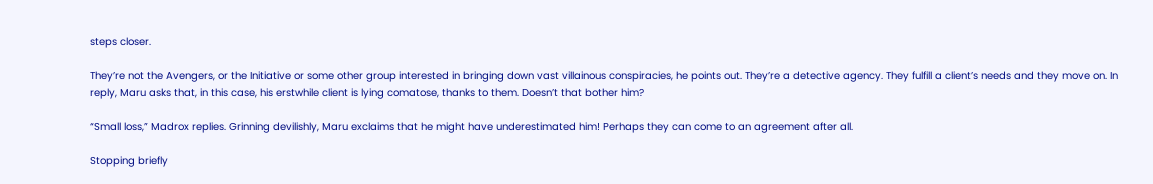steps closer.

They’re not the Avengers, or the Initiative or some other group interested in bringing down vast villainous conspiracies, he points out. They’re a detective agency. They fulfill a client’s needs and they move on. In reply, Maru asks that, in this case, his erstwhile client is lying comatose, thanks to them. Doesn’t that bother him?

“Small loss,” Madrox replies. Grinning devilishly, Maru exclaims that he might have underestimated him! Perhaps they can come to an agreement after all.

Stopping briefly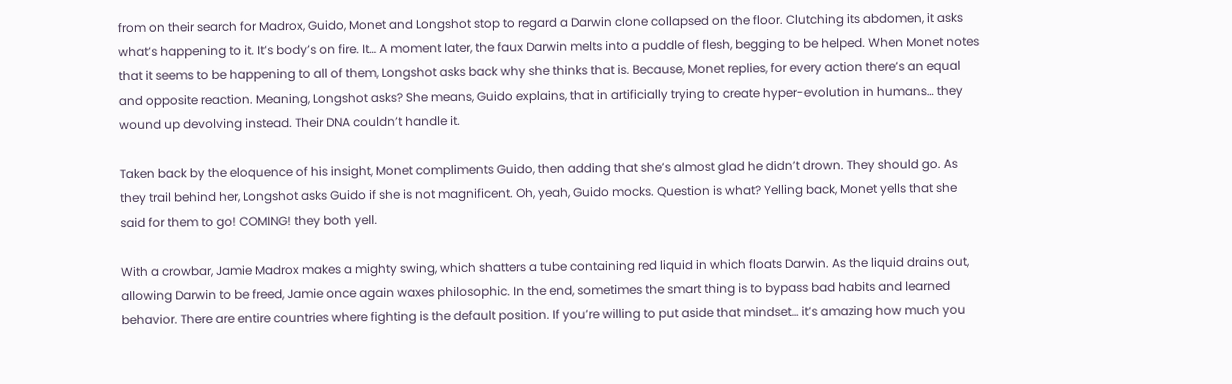from on their search for Madrox, Guido, Monet and Longshot stop to regard a Darwin clone collapsed on the floor. Clutching its abdomen, it asks what’s happening to it. It’s body’s on fire. It… A moment later, the faux Darwin melts into a puddle of flesh, begging to be helped. When Monet notes that it seems to be happening to all of them, Longshot asks back why she thinks that is. Because, Monet replies, for every action there’s an equal and opposite reaction. Meaning, Longshot asks? She means, Guido explains, that in artificially trying to create hyper-evolution in humans… they wound up devolving instead. Their DNA couldn’t handle it.

Taken back by the eloquence of his insight, Monet compliments Guido, then adding that she’s almost glad he didn’t drown. They should go. As they trail behind her, Longshot asks Guido if she is not magnificent. Oh, yeah, Guido mocks. Question is what? Yelling back, Monet yells that she said for them to go! COMING! they both yell.

With a crowbar, Jamie Madrox makes a mighty swing, which shatters a tube containing red liquid in which floats Darwin. As the liquid drains out, allowing Darwin to be freed, Jamie once again waxes philosophic. In the end, sometimes the smart thing is to bypass bad habits and learned behavior. There are entire countries where fighting is the default position. If you’re willing to put aside that mindset… it’s amazing how much you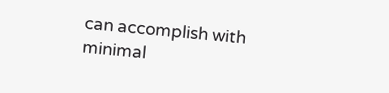can accomplish with minimal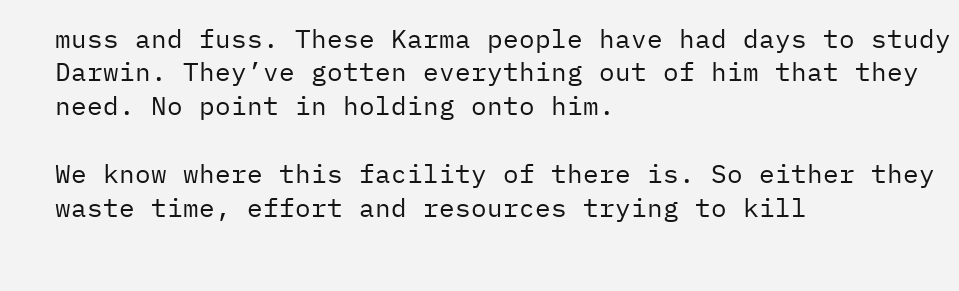muss and fuss. These Karma people have had days to study Darwin. They’ve gotten everything out of him that they need. No point in holding onto him.

We know where this facility of there is. So either they waste time, effort and resources trying to kill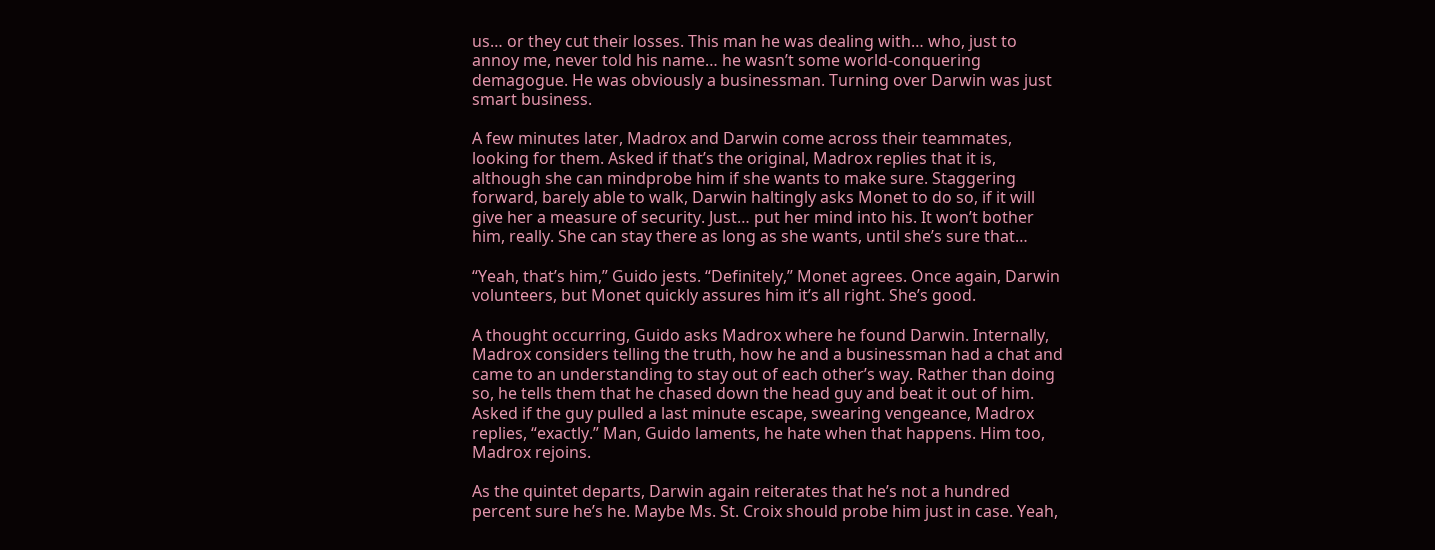us… or they cut their losses. This man he was dealing with… who, just to annoy me, never told his name… he wasn’t some world-conquering demagogue. He was obviously a businessman. Turning over Darwin was just smart business.

A few minutes later, Madrox and Darwin come across their teammates, looking for them. Asked if that’s the original, Madrox replies that it is, although she can mindprobe him if she wants to make sure. Staggering forward, barely able to walk, Darwin haltingly asks Monet to do so, if it will give her a measure of security. Just… put her mind into his. It won’t bother him, really. She can stay there as long as she wants, until she’s sure that…

“Yeah, that’s him,” Guido jests. “Definitely,” Monet agrees. Once again, Darwin volunteers, but Monet quickly assures him it’s all right. She’s good.

A thought occurring, Guido asks Madrox where he found Darwin. Internally, Madrox considers telling the truth, how he and a businessman had a chat and came to an understanding to stay out of each other’s way. Rather than doing so, he tells them that he chased down the head guy and beat it out of him. Asked if the guy pulled a last minute escape, swearing vengeance, Madrox replies, “exactly.” Man, Guido laments, he hate when that happens. Him too, Madrox rejoins.

As the quintet departs, Darwin again reiterates that he’s not a hundred percent sure he’s he. Maybe Ms. St. Croix should probe him just in case. Yeah,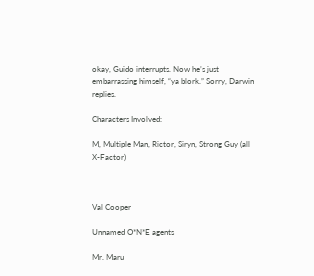okay, Guido interrupts. Now he’s just embarrassing himself, “ya blork.” Sorry, Darwin replies.

Characters Involved:

M, Multiple Man, Rictor, Siryn, Strong Guy (all X-Factor)



Val Cooper

Unnamed O*N*E agents

Mr. Maru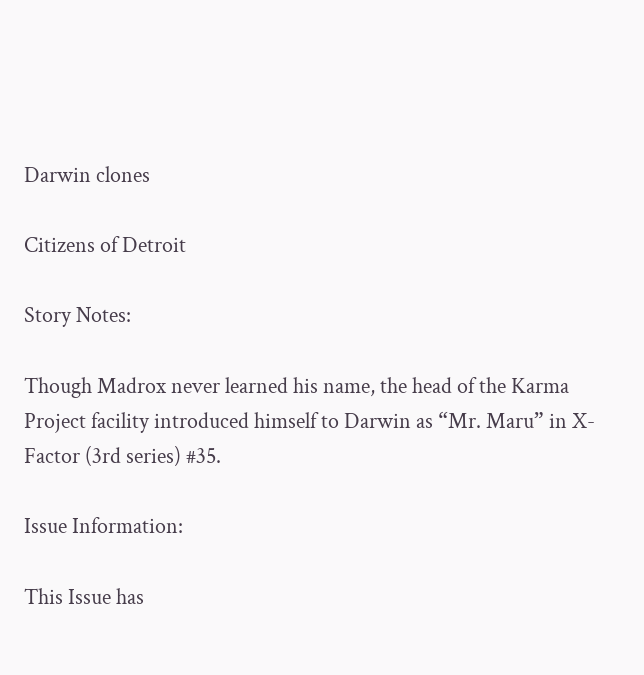Darwin clones

Citizens of Detroit

Story Notes:

Though Madrox never learned his name, the head of the Karma Project facility introduced himself to Darwin as “Mr. Maru” in X-Factor (3rd series) #35.

Issue Information:

This Issue has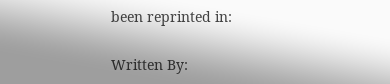been reprinted in:

Written By: